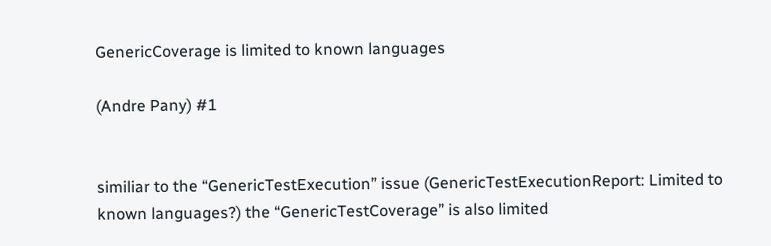GenericCoverage is limited to known languages

(Andre Pany) #1


similiar to the “GenericTestExecution” issue (GenericTestExecutionReport: Limited to known languages?) the “GenericTestCoverage” is also limited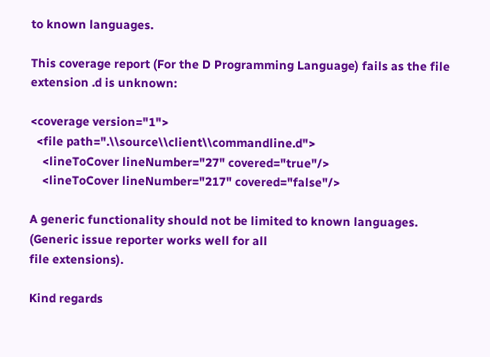to known languages.

This coverage report (For the D Programming Language) fails as the file extension .d is unknown:

<coverage version="1">
  <file path=".\\source\\client\\commandline.d">
    <lineToCover lineNumber="27" covered="true"/>
    <lineToCover lineNumber="217" covered="false"/>

A generic functionality should not be limited to known languages. (Generic issue reporter works well for all
file extensions).

Kind regards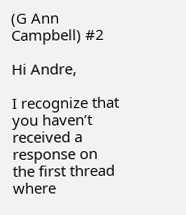(G Ann Campbell) #2

Hi Andre,

I recognize that you haven’t received a response on the first thread where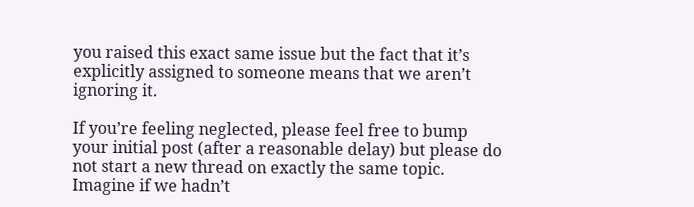you raised this exact same issue but the fact that it’s explicitly assigned to someone means that we aren’t ignoring it.

If you’re feeling neglected, please feel free to bump your initial post (after a reasonable delay) but please do not start a new thread on exactly the same topic. Imagine if we hadn’t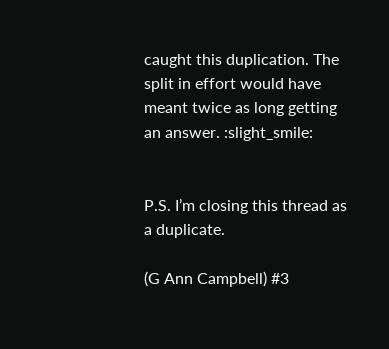caught this duplication. The split in effort would have meant twice as long getting an answer. :slight_smile:


P.S. I’m closing this thread as a duplicate.

(G Ann Campbell) #3